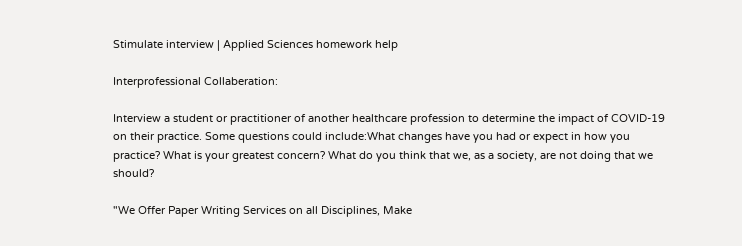Stimulate interview | Applied Sciences homework help

Interprofessional Collaberation:

Interview a student or practitioner of another healthcare profession to determine the impact of COVID-19 on their practice. Some questions could include:What changes have you had or expect in how you practice? What is your greatest concern? What do you think that we, as a society, are not doing that we should?

"We Offer Paper Writing Services on all Disciplines, Make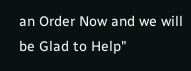an Order Now and we will be Glad to Help"